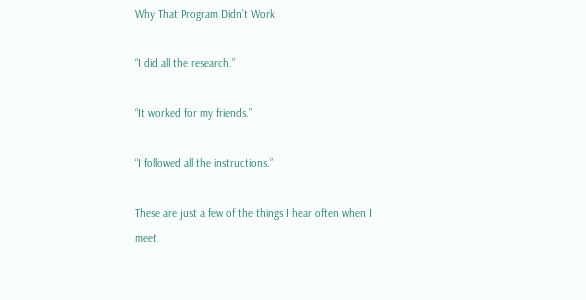Why That Program Didn’t Work

“I did all the research.”

“It worked for my friends.”

“I followed all the instructions.”

These are just a few of the things I hear often when I meet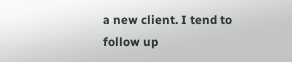a new client. I tend to follow up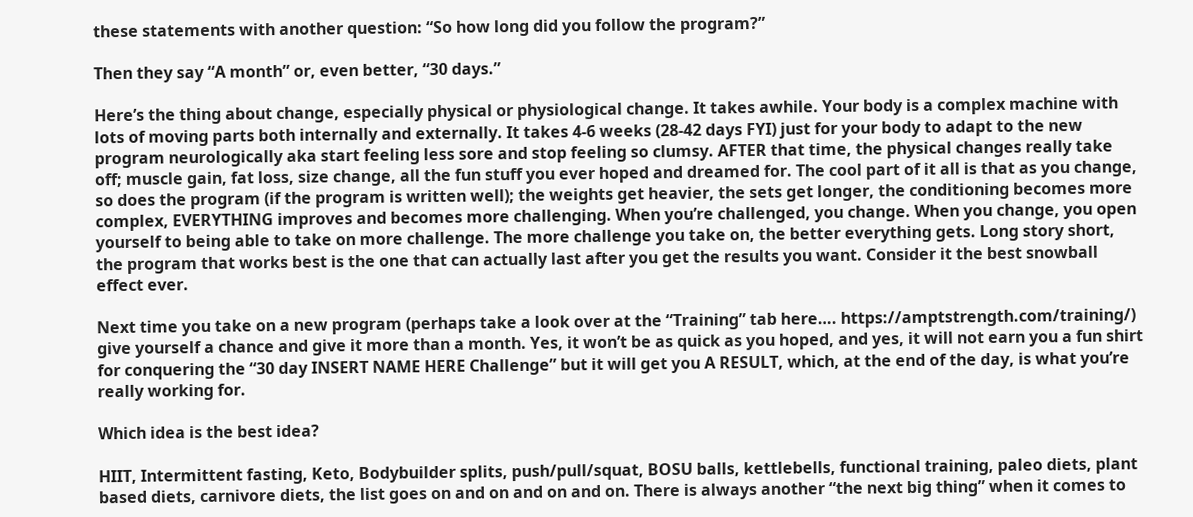these statements with another question: “So how long did you follow the program?”

Then they say “A month” or, even better, “30 days.”

Here’s the thing about change, especially physical or physiological change. It takes awhile. Your body is a complex machine with lots of moving parts both internally and externally. It takes 4-6 weeks (28-42 days FYI) just for your body to adapt to the new program neurologically aka start feeling less sore and stop feeling so clumsy. AFTER that time, the physical changes really take off; muscle gain, fat loss, size change, all the fun stuff you ever hoped and dreamed for. The cool part of it all is that as you change, so does the program (if the program is written well); the weights get heavier, the sets get longer, the conditioning becomes more complex, EVERYTHING improves and becomes more challenging. When you’re challenged, you change. When you change, you open yourself to being able to take on more challenge. The more challenge you take on, the better everything gets. Long story short, the program that works best is the one that can actually last after you get the results you want. Consider it the best snowball effect ever.

Next time you take on a new program (perhaps take a look over at the “Training” tab here…. https://amptstrength.com/training/) give yourself a chance and give it more than a month. Yes, it won’t be as quick as you hoped, and yes, it will not earn you a fun shirt for conquering the “30 day INSERT NAME HERE Challenge” but it will get you A RESULT, which, at the end of the day, is what you’re really working for.

Which idea is the best idea?

HIIT, Intermittent fasting, Keto, Bodybuilder splits, push/pull/squat, BOSU balls, kettlebells, functional training, paleo diets, plant based diets, carnivore diets, the list goes on and on and on and on. There is always another “the next big thing” when it comes to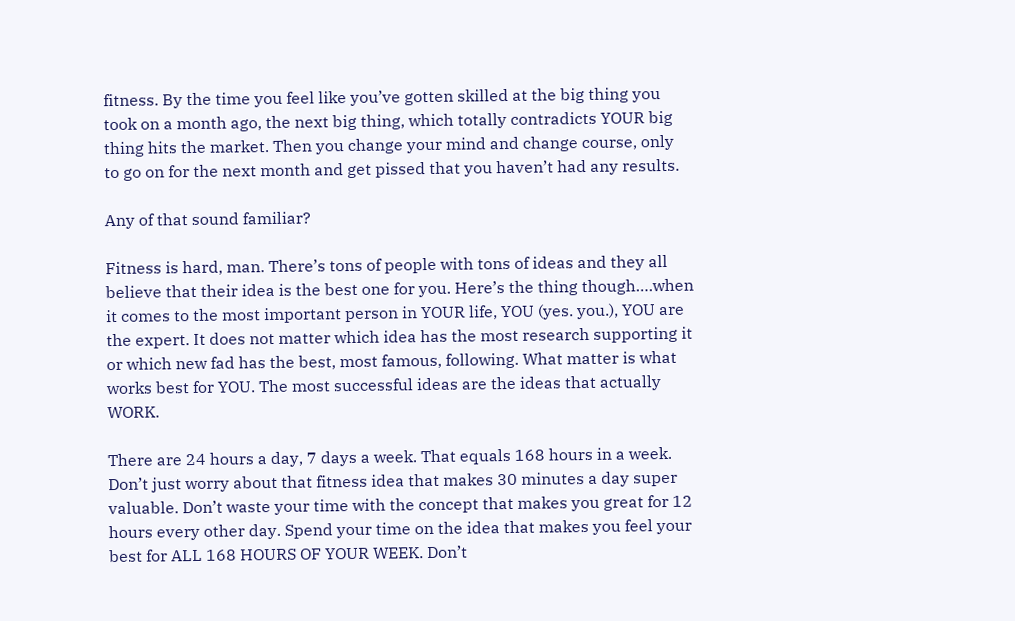fitness. By the time you feel like you’ve gotten skilled at the big thing you took on a month ago, the next big thing, which totally contradicts YOUR big thing hits the market. Then you change your mind and change course, only to go on for the next month and get pissed that you haven’t had any results.

Any of that sound familiar?

Fitness is hard, man. There’s tons of people with tons of ideas and they all believe that their idea is the best one for you. Here’s the thing though….when it comes to the most important person in YOUR life, YOU (yes. you.), YOU are the expert. It does not matter which idea has the most research supporting it or which new fad has the best, most famous, following. What matter is what works best for YOU. The most successful ideas are the ideas that actually WORK.

There are 24 hours a day, 7 days a week. That equals 168 hours in a week. Don’t just worry about that fitness idea that makes 30 minutes a day super valuable. Don’t waste your time with the concept that makes you great for 12 hours every other day. Spend your time on the idea that makes you feel your best for ALL 168 HOURS OF YOUR WEEK. Don’t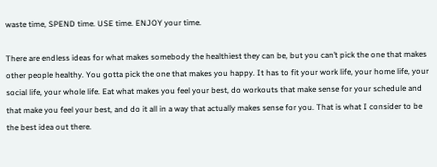waste time, SPEND time. USE time. ENJOY your time.

There are endless ideas for what makes somebody the healthiest they can be, but you can’t pick the one that makes other people healthy. You gotta pick the one that makes you happy. It has to fit your work life, your home life, your social life, your whole life. Eat what makes you feel your best, do workouts that make sense for your schedule and that make you feel your best, and do it all in a way that actually makes sense for you. That is what I consider to be the best idea out there.